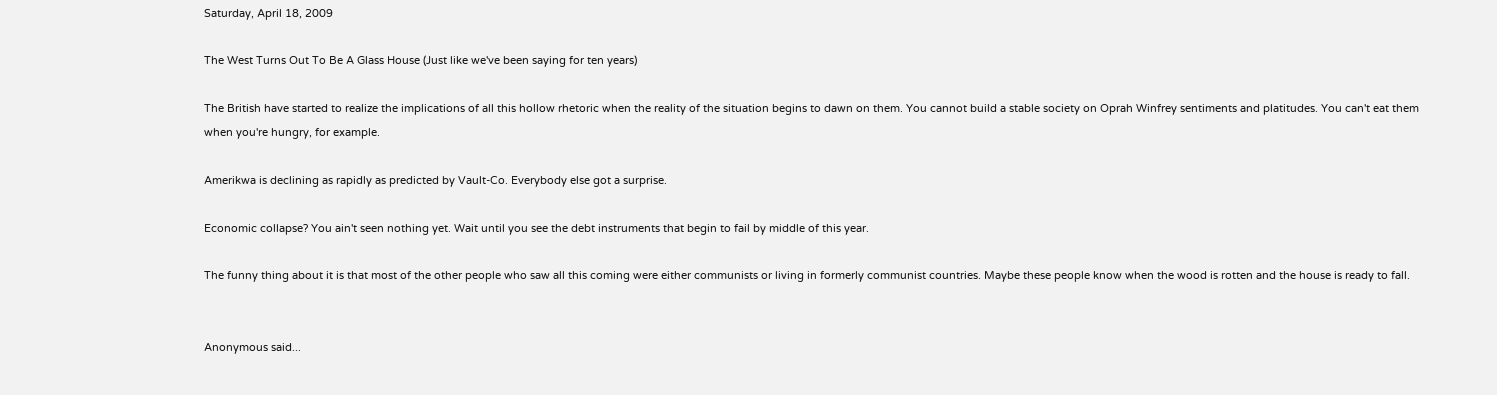Saturday, April 18, 2009

The West Turns Out To Be A Glass House (Just like we've been saying for ten years)

The British have started to realize the implications of all this hollow rhetoric when the reality of the situation begins to dawn on them. You cannot build a stable society on Oprah Winfrey sentiments and platitudes. You can't eat them when you're hungry, for example.

Amerikwa is declining as rapidly as predicted by Vault-Co. Everybody else got a surprise.

Economic collapse? You ain't seen nothing yet. Wait until you see the debt instruments that begin to fail by middle of this year.

The funny thing about it is that most of the other people who saw all this coming were either communists or living in formerly communist countries. Maybe these people know when the wood is rotten and the house is ready to fall.


Anonymous said...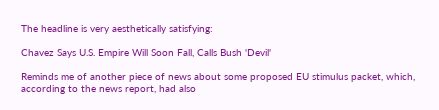The headline is very aesthetically satisfying:

Chavez Says U.S. Empire Will Soon Fall, Calls Bush 'Devil'

Reminds me of another piece of news about some proposed EU stimulus packet, which, according to the news report, had also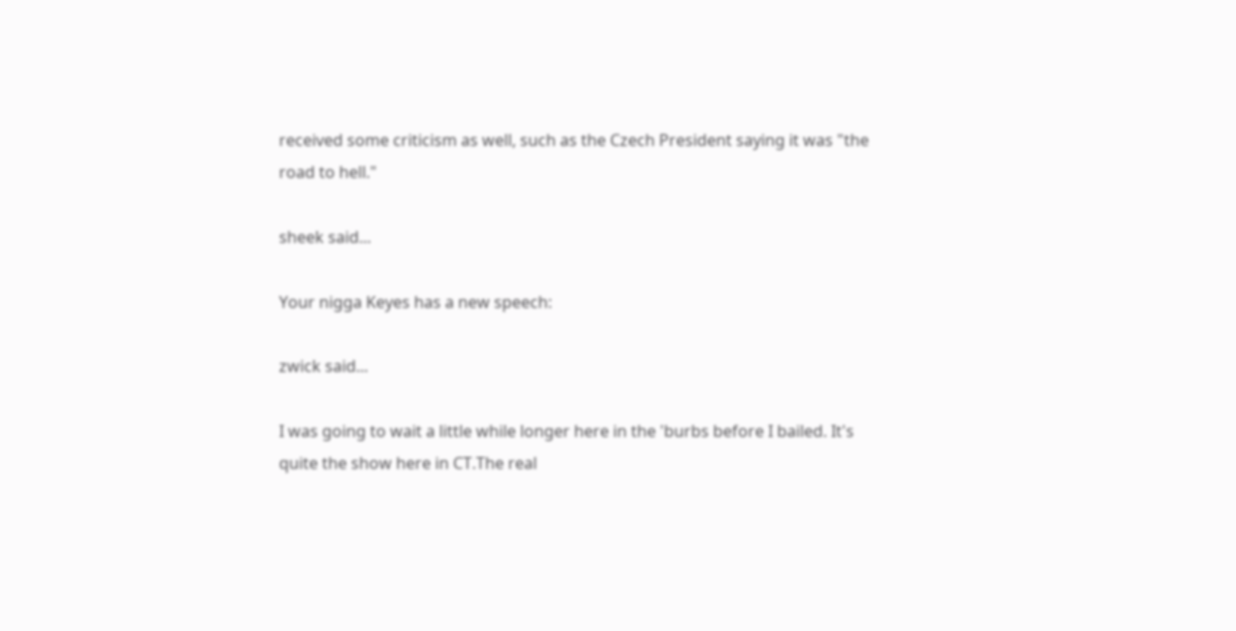received some criticism as well, such as the Czech President saying it was "the road to hell."

sheek said...

Your nigga Keyes has a new speech:

zwick said...

I was going to wait a little while longer here in the 'burbs before I bailed. It's quite the show here in CT.The real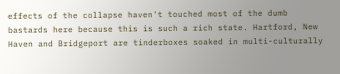effects of the collapse haven't touched most of the dumb bastards here because this is such a rich state. Hartford, New Haven and Bridgeport are tinderboxes soaked in multi-culturally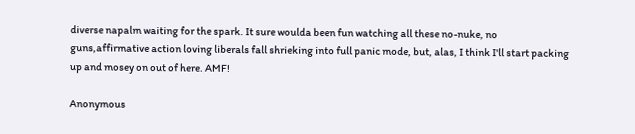diverse napalm waiting for the spark. It sure woulda been fun watching all these no-nuke, no guns,affirmative action loving liberals fall shrieking into full panic mode, but, alas, I think I'll start packing up and mosey on out of here. AMF!

Anonymous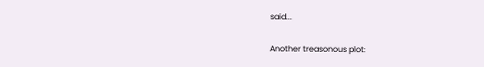said...

Another treasonous plot: